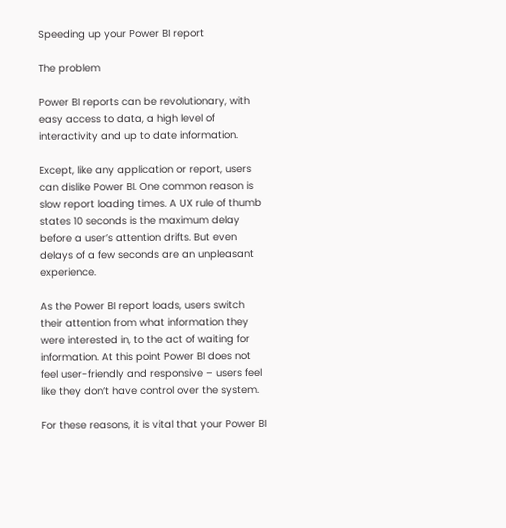Speeding up your Power BI report

The problem

Power BI reports can be revolutionary, with easy access to data, a high level of interactivity and up to date information.

Except, like any application or report, users can dislike Power BI. One common reason is slow report loading times. A UX rule of thumb states 10 seconds is the maximum delay before a user’s attention drifts. But even delays of a few seconds are an unpleasant experience.

As the Power BI report loads, users switch their attention from what information they were interested in, to the act of waiting for information. At this point Power BI does not feel user-friendly and responsive – users feel like they don’t have control over the system.

For these reasons, it is vital that your Power BI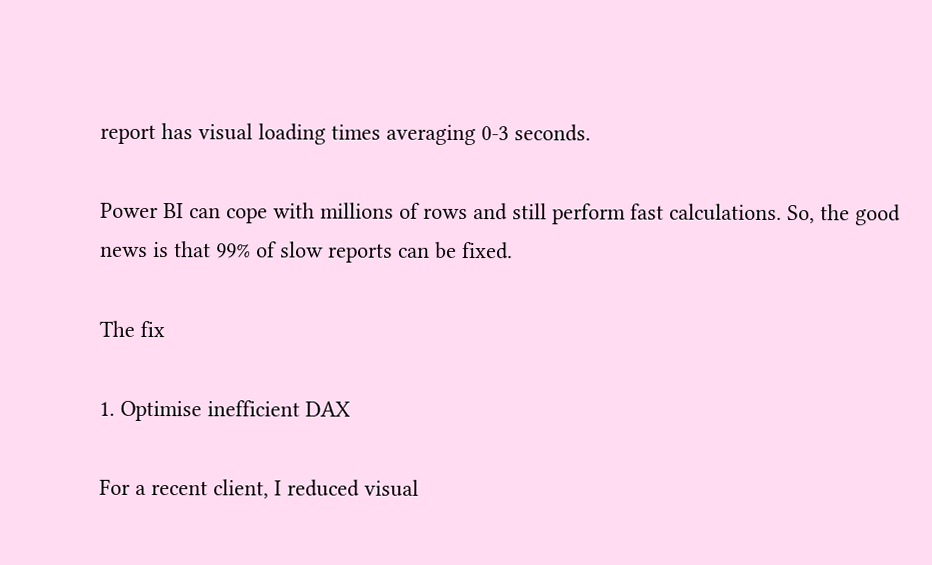report has visual loading times averaging 0-3 seconds.

Power BI can cope with millions of rows and still perform fast calculations. So, the good news is that 99% of slow reports can be fixed.

The fix

1. Optimise inefficient DAX

For a recent client, I reduced visual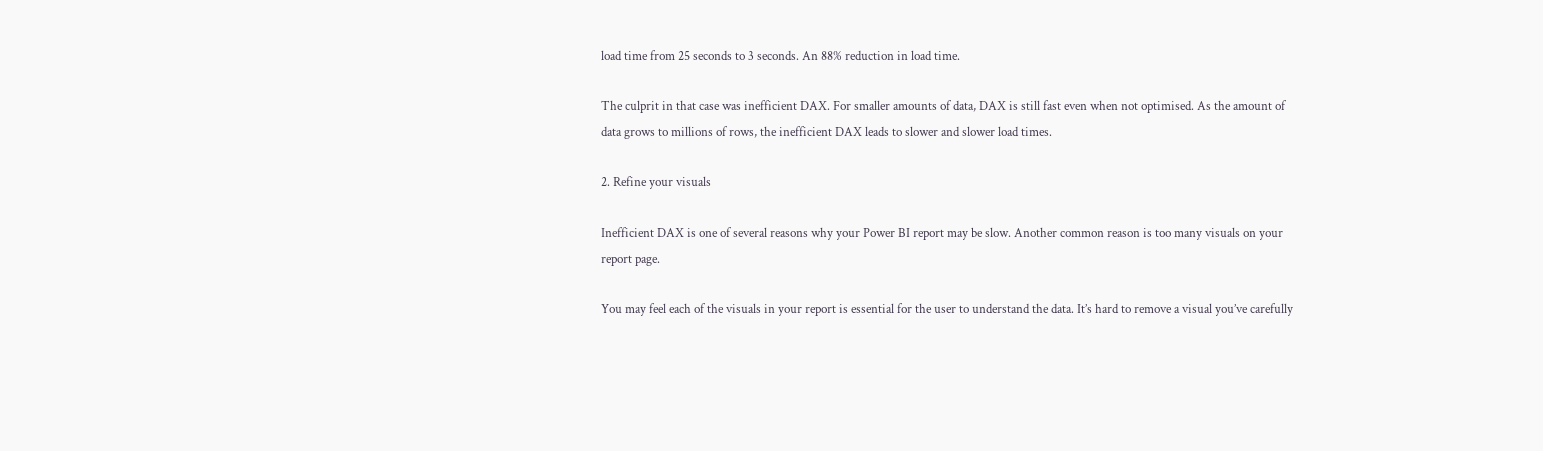load time from 25 seconds to 3 seconds. An 88% reduction in load time.

The culprit in that case was inefficient DAX. For smaller amounts of data, DAX is still fast even when not optimised. As the amount of data grows to millions of rows, the inefficient DAX leads to slower and slower load times.

2. Refine your visuals

Inefficient DAX is one of several reasons why your Power BI report may be slow. Another common reason is too many visuals on your report page.

You may feel each of the visuals in your report is essential for the user to understand the data. It’s hard to remove a visual you’ve carefully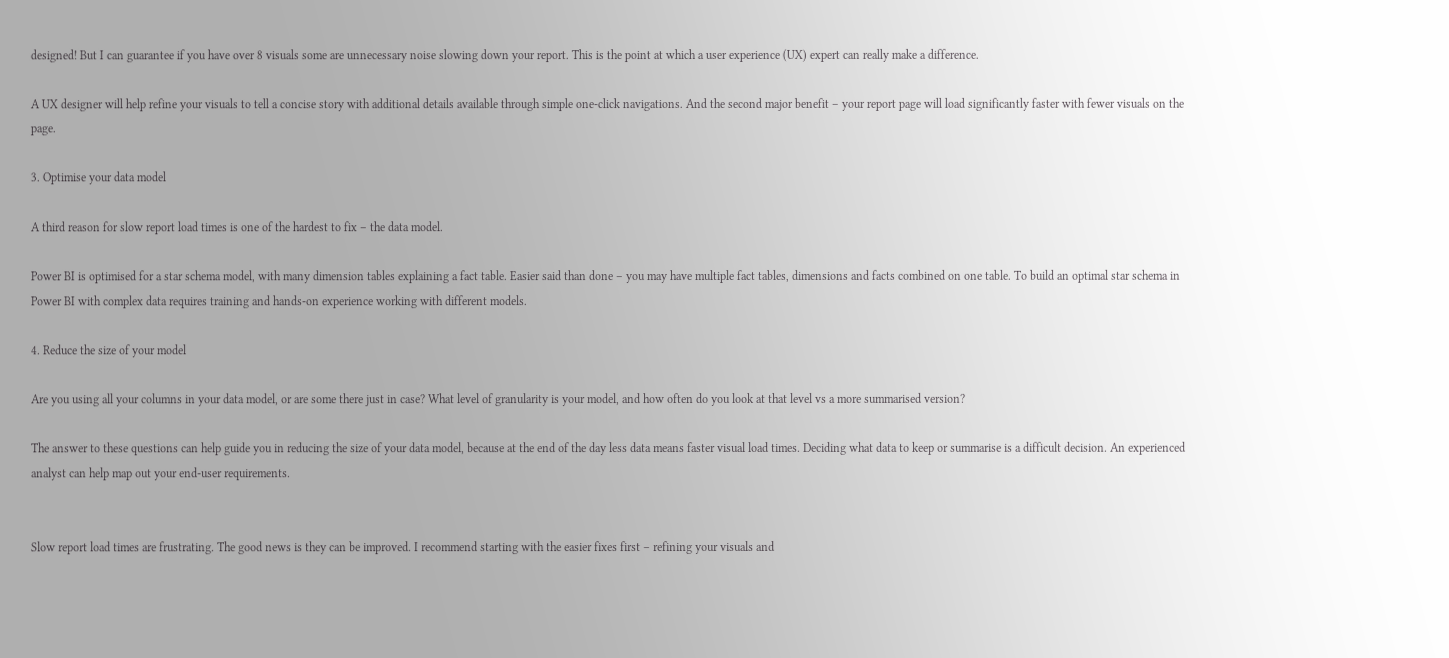designed! But I can guarantee if you have over 8 visuals some are unnecessary noise slowing down your report. This is the point at which a user experience (UX) expert can really make a difference.

A UX designer will help refine your visuals to tell a concise story with additional details available through simple one-click navigations. And the second major benefit – your report page will load significantly faster with fewer visuals on the page.

3. Optimise your data model

A third reason for slow report load times is one of the hardest to fix – the data model.

Power BI is optimised for a star schema model, with many dimension tables explaining a fact table. Easier said than done – you may have multiple fact tables, dimensions and facts combined on one table. To build an optimal star schema in Power BI with complex data requires training and hands-on experience working with different models.

4. Reduce the size of your model

Are you using all your columns in your data model, or are some there just in case? What level of granularity is your model, and how often do you look at that level vs a more summarised version?

The answer to these questions can help guide you in reducing the size of your data model, because at the end of the day less data means faster visual load times. Deciding what data to keep or summarise is a difficult decision. An experienced analyst can help map out your end-user requirements.


Slow report load times are frustrating. The good news is they can be improved. I recommend starting with the easier fixes first – refining your visuals and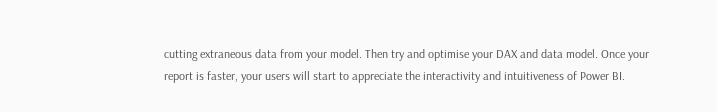cutting extraneous data from your model. Then try and optimise your DAX and data model. Once your report is faster, your users will start to appreciate the interactivity and intuitiveness of Power BI.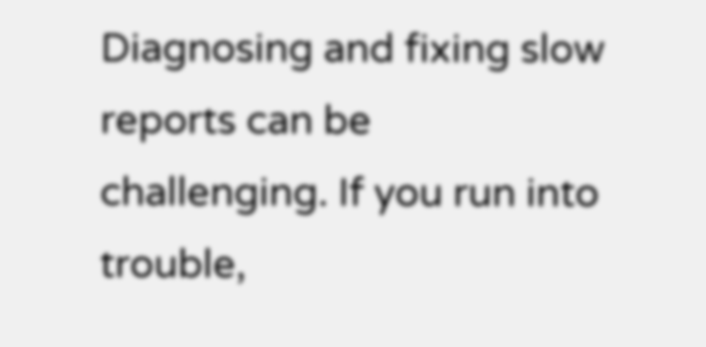Diagnosing and fixing slow reports can be challenging. If you run into trouble,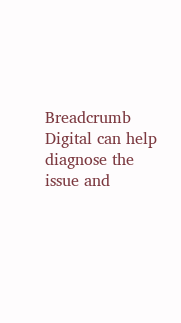Breadcrumb Digital can help diagnose the issue and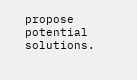propose potential solutions.